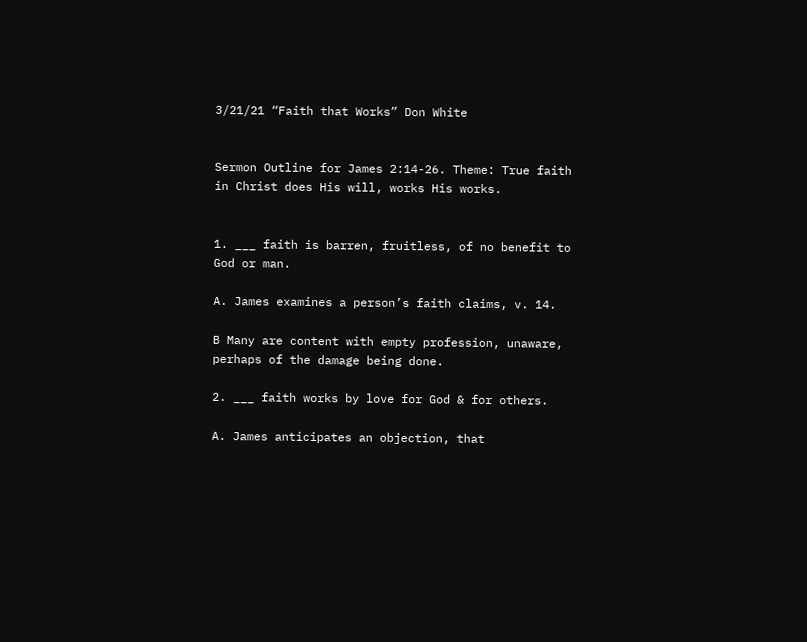3/21/21 “Faith that Works” Don White


Sermon Outline for James 2:14-26. Theme: True faith in Christ does His will, works His works.


1. ___ faith is barren, fruitless, of no benefit to God or man.

A. James examines a person’s faith claims, v. 14.

B Many are content with empty profession, unaware, perhaps of the damage being done.

2. ___ faith works by love for God & for others.

A. James anticipates an objection, that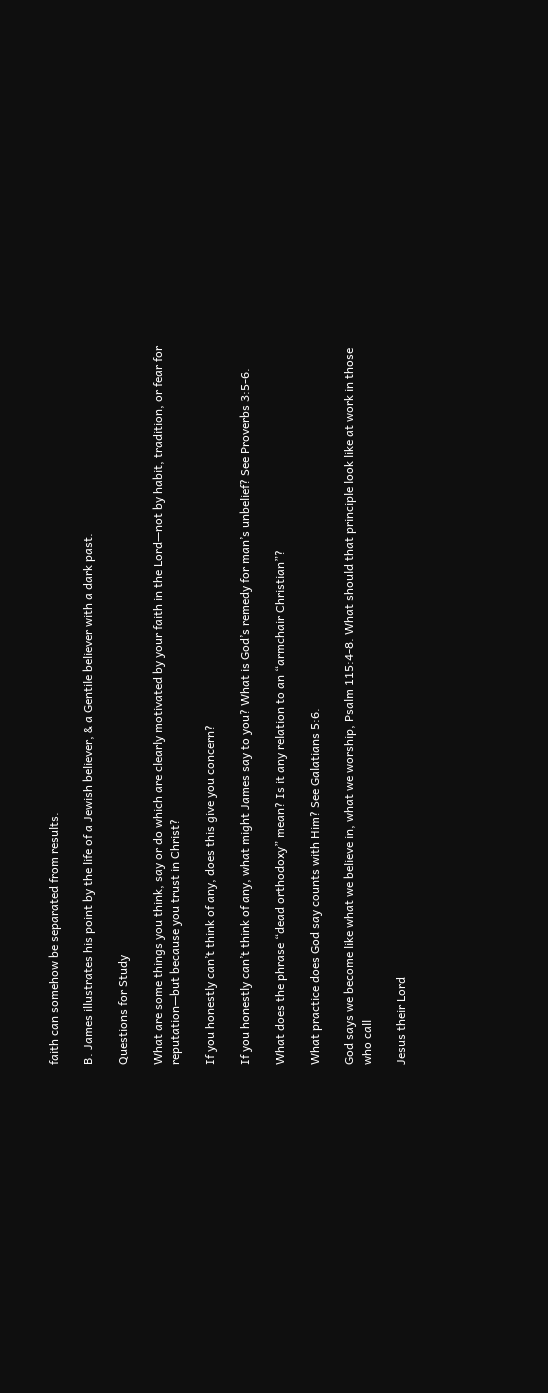faith can somehow be separated from results.

B. James illustrates his point by the life of a Jewish believer, & a Gentile believer with a dark past.

Questions for Study

What are some things you think, say or do which are clearly motivated by your faith in the Lord—not by habit, tradition, or fear for reputation—but because you trust in Christ?

If you honestly can’t think of any, does this give you concern?

If you honestly can’t think of any, what might James say to you? What is God’s remedy for man’s unbelief? See Proverbs 3:5-6.

What does the phrase “dead orthodoxy” mean? Is it any relation to an “armchair Christian”?

What practice does God say counts with Him? See Galatians 5:6.

God says we become like what we believe in, what we worship, Psalm 115:4-8. What should that principle look like at work in those who call

Jesus their Lord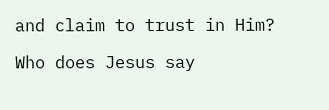and claim to trust in Him?

Who does Jesus say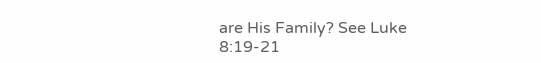are His Family? See Luke 8:19-21